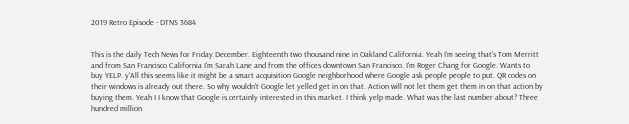2019 Retro Episode - DTNS 3684


This is the daily Tech News for Friday December. Eighteenth two thousand nine in Oakland California. Yeah I'm seeing that's Tom Merritt and from San Francisco California I'm Sarah Lane and from the offices downtown San Francisco. I'm Roger Chang for Google. Wants to buy YELP. y'All this seems like it might be a smart acquisition Google neighborhood where Google ask people people to put. QR codes on their windows is already out there. So why wouldn't Google let yelled get in on that. Action will not let them get them in on that action by buying them. Yeah I I know that Google is certainly interested in this market. I think yelp made. What was the last number about? Three hundred million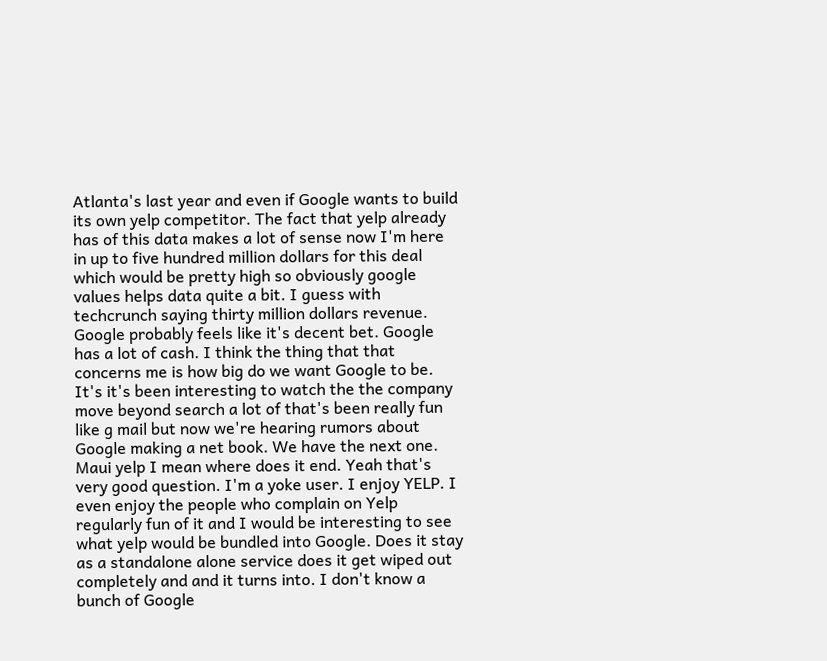Atlanta's last year and even if Google wants to build its own yelp competitor. The fact that yelp already has of this data makes a lot of sense now I'm here in up to five hundred million dollars for this deal which would be pretty high so obviously google values helps data quite a bit. I guess with techcrunch saying thirty million dollars revenue. Google probably feels like it's decent bet. Google has a lot of cash. I think the thing that that concerns me is how big do we want Google to be. It's it's been interesting to watch the the company move beyond search a lot of that's been really fun like g mail but now we're hearing rumors about Google making a net book. We have the next one. Maui yelp I mean where does it end. Yeah that's very good question. I'm a yoke user. I enjoy YELP. I even enjoy the people who complain on Yelp regularly fun of it and I would be interesting to see what yelp would be bundled into Google. Does it stay as a standalone alone service does it get wiped out completely and and it turns into. I don't know a bunch of Google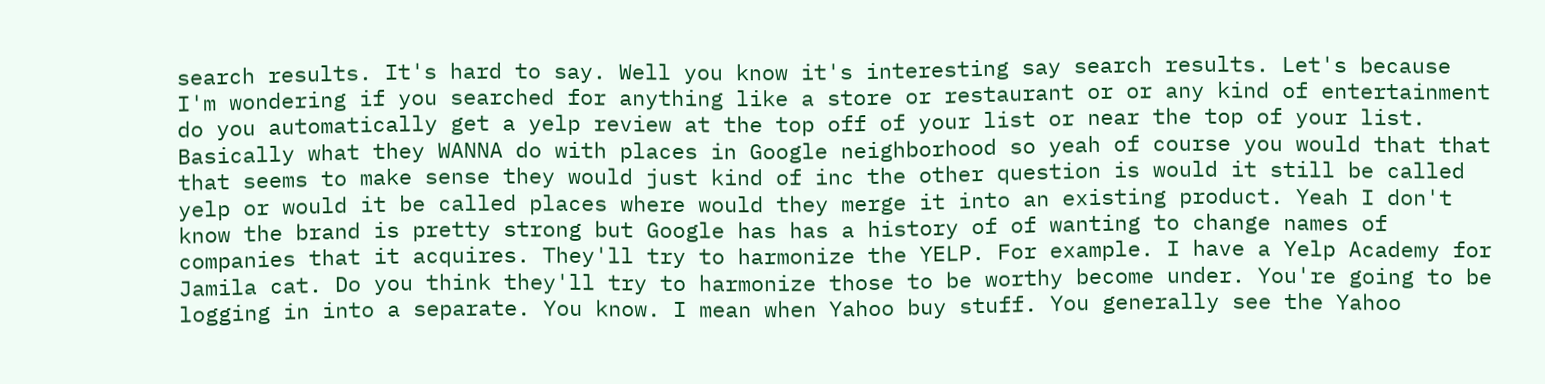search results. It's hard to say. Well you know it's interesting say search results. Let's because I'm wondering if you searched for anything like a store or restaurant or or any kind of entertainment do you automatically get a yelp review at the top off of your list or near the top of your list. Basically what they WANNA do with places in Google neighborhood so yeah of course you would that that that seems to make sense they would just kind of inc the other question is would it still be called yelp or would it be called places where would they merge it into an existing product. Yeah I don't know the brand is pretty strong but Google has has a history of of wanting to change names of companies that it acquires. They'll try to harmonize the YELP. For example. I have a Yelp Academy for Jamila cat. Do you think they'll try to harmonize those to be worthy become under. You're going to be logging in into a separate. You know. I mean when Yahoo buy stuff. You generally see the Yahoo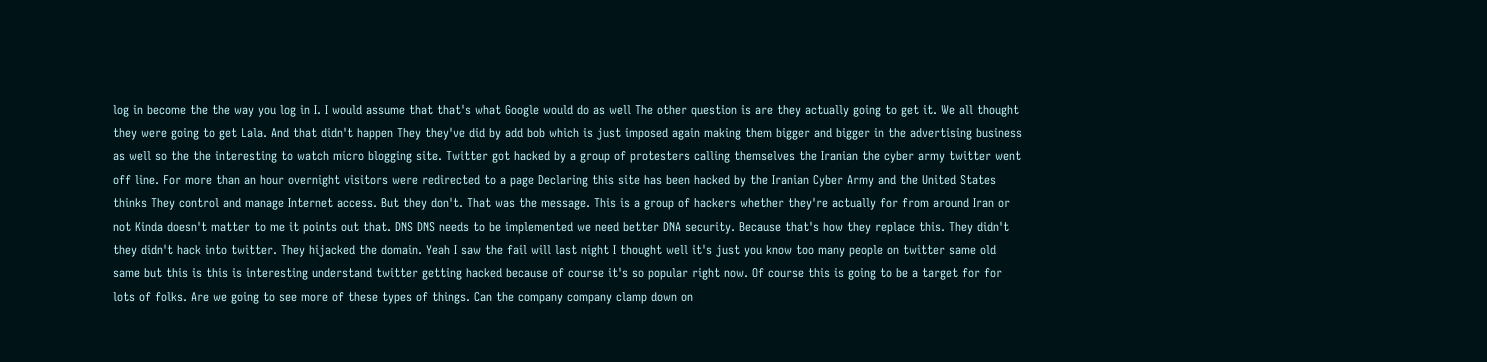log in become the the way you log in I. I would assume that that's what Google would do as well The other question is are they actually going to get it. We all thought they were going to get Lala. And that didn't happen They they've did by add bob which is just imposed again making them bigger and bigger in the advertising business as well so the the interesting to watch micro blogging site. Twitter got hacked by a group of protesters calling themselves the Iranian the cyber army twitter went off line. For more than an hour overnight visitors were redirected to a page Declaring this site has been hacked by the Iranian Cyber Army and the United States thinks They control and manage Internet access. But they don't. That was the message. This is a group of hackers whether they're actually for from around Iran or not Kinda doesn't matter to me it points out that. DNS DNS needs to be implemented we need better DNA security. Because that's how they replace this. They didn't they didn't hack into twitter. They hijacked the domain. Yeah I saw the fail will last night I thought well it's just you know too many people on twitter same old same but this is this is interesting understand twitter getting hacked because of course it's so popular right now. Of course this is going to be a target for for lots of folks. Are we going to see more of these types of things. Can the company company clamp down on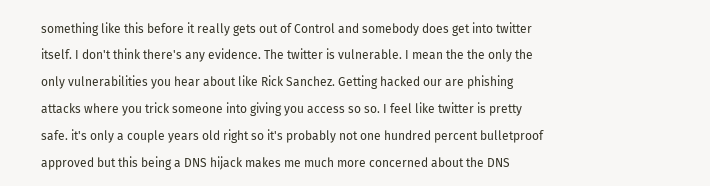something like this before it really gets out of Control and somebody does get into twitter itself. I don't think there's any evidence. The twitter is vulnerable. I mean the the only the only vulnerabilities you hear about like Rick Sanchez. Getting hacked our are phishing attacks where you trick someone into giving you access so so. I feel like twitter is pretty safe. it's only a couple years old right so it's probably not one hundred percent bulletproof approved but this being a DNS hijack makes me much more concerned about the DNS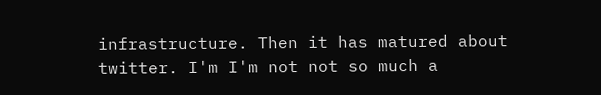infrastructure. Then it has matured about twitter. I'm I'm not not so much a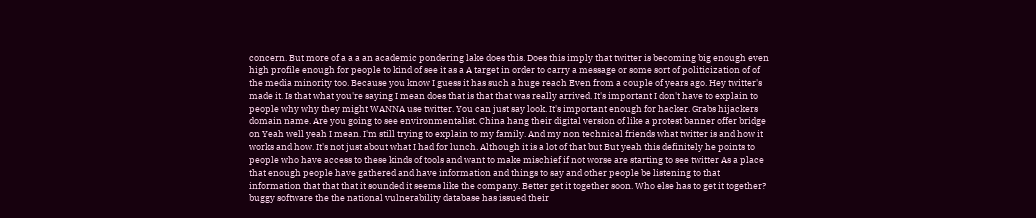concern. But more of a a a an academic pondering lake does this. Does this imply that twitter is becoming big enough even high profile enough for people to kind of see it as a A target in order to carry a message or some sort of politicization of of the media minority too. Because you know I guess it has such a huge reach Even from a couple of years ago. Hey twitter's made it. Is that what you're saying I mean does that is that that was really arrived. It's important I don't have to explain to people why why they might WANNA use twitter. You can just say look. It's important enough for hacker. Grabs hijackers domain name. Are you going to see environmentalist. China hang their digital version of like a protest banner offer bridge on Yeah well yeah I mean. I'm still trying to explain to my family. And my non technical friends what twitter is and how it works and how. It's not just about what I had for lunch. Although it is a lot of that but But yeah this definitely he points to people who have access to these kinds of tools and want to make mischief if not worse are starting to see twitter As a place that enough people have gathered and have information and things to say and other people be listening to that information that that that it sounded it seems like the company. Better get it together soon. Who else has to get it together? buggy software the the national vulnerability database has issued their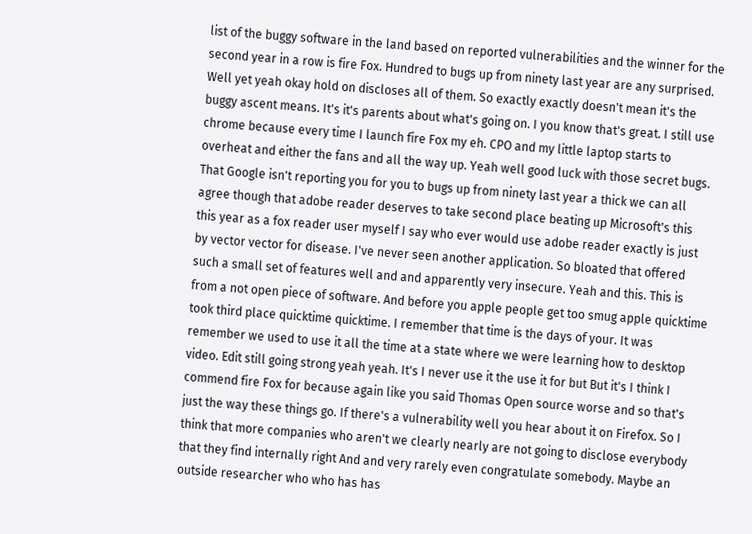list of the buggy software in the land based on reported vulnerabilities and the winner for the second year in a row is fire Fox. Hundred to bugs up from ninety last year are any surprised. Well yet yeah okay hold on discloses all of them. So exactly exactly doesn't mean it's the buggy ascent means. It's it's parents about what's going on. I you know that's great. I still use chrome because every time I launch fire Fox my eh. CPO and my little laptop starts to overheat and either the fans and all the way up. Yeah well good luck with those secret bugs. That Google isn't reporting you for you to bugs up from ninety last year a thick we can all agree though that adobe reader deserves to take second place beating up Microsoft's this this year as a fox reader user myself I say who ever would use adobe reader exactly is just by vector vector for disease. I've never seen another application. So bloated that offered such a small set of features well and and apparently very insecure. Yeah and this. This is from a not open piece of software. And before you apple people get too smug apple quicktime took third place quicktime quicktime. I remember that time is the days of your. It was remember we used to use it all the time at a state where we were learning how to desktop video. Edit still going strong yeah yeah. It's I never use it the use it for but But it's I think I commend fire Fox for because again like you said Thomas Open source worse and so that's just the way these things go. If there's a vulnerability well you hear about it on Firefox. So I think that more companies who aren't we clearly nearly are not going to disclose everybody that they find internally right And and very rarely even congratulate somebody. Maybe an outside researcher who who has has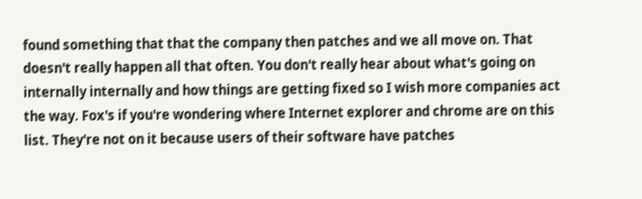found something that that the company then patches and we all move on. That doesn't really happen all that often. You don't really hear about what's going on internally internally and how things are getting fixed so I wish more companies act the way. Fox's if you're wondering where Internet explorer and chrome are on this list. They're not on it because users of their software have patches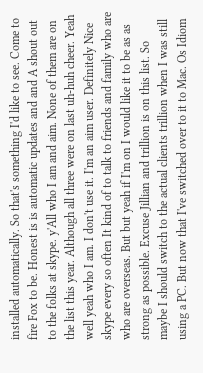installed automatically. So that's something I'd like to see. Come to fire Fox to be. Honest is is automatic updates and and A shout out to the folks at skype. y'All who I am and aim. None of them are on the list this year. Although all three were on last uh-huh cheer. Yeah well yeah who I am. I don't use it. I'm an aim user. Definitely Nice skype every so often It kind of to talk to friends and family who are who are overseas. But but yeah if I'm on I would like it to be as as strong as possible. Excuse Jillian and trillion is on this list. So maybe I should switch to the actual clients trillion when I was still using a PC. But now that I've switched over to it to Mac. Os Idiom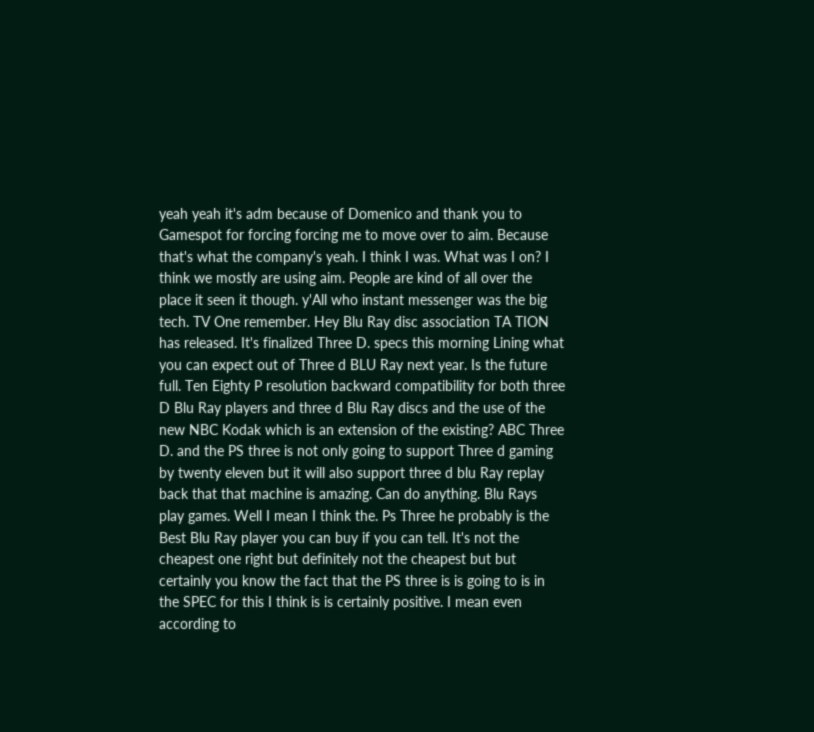yeah yeah it's adm because of Domenico and thank you to Gamespot for forcing forcing me to move over to aim. Because that's what the company's yeah. I think I was. What was I on? I think we mostly are using aim. People are kind of all over the place it seen it though. y'All who instant messenger was the big tech. TV One remember. Hey Blu Ray disc association TA TION has released. It's finalized Three D. specs this morning Lining what you can expect out of Three d BLU Ray next year. Is the future full. Ten Eighty P resolution backward compatibility for both three D Blu Ray players and three d Blu Ray discs and the use of the new NBC Kodak which is an extension of the existing? ABC Three D. and the PS three is not only going to support Three d gaming by twenty eleven but it will also support three d blu Ray replay back that that machine is amazing. Can do anything. Blu Rays play games. Well I mean I think the. Ps Three he probably is the Best Blu Ray player you can buy if you can tell. It's not the cheapest one right but definitely not the cheapest but but certainly you know the fact that the PS three is is going to is in the SPEC for this I think is is certainly positive. I mean even according to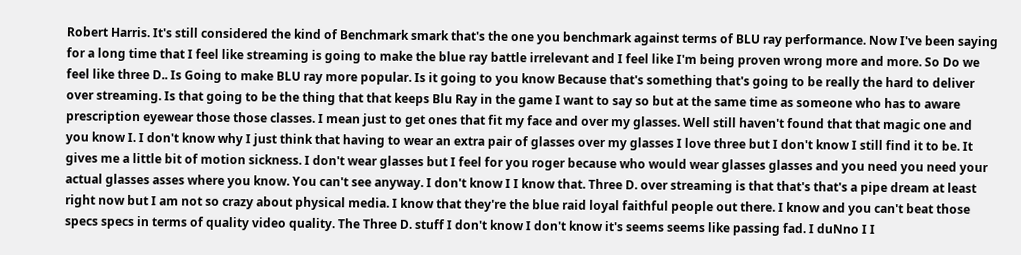Robert Harris. It's still considered the kind of Benchmark smark that's the one you benchmark against terms of BLU ray performance. Now I've been saying for a long time that I feel like streaming is going to make the blue ray battle irrelevant and I feel like I'm being proven wrong more and more. So Do we feel like three D.. Is Going to make BLU ray more popular. Is it going to you know Because that's something that's going to be really the hard to deliver over streaming. Is that going to be the thing that that keeps Blu Ray in the game I want to say so but at the same time as someone who has to aware prescription eyewear those those classes. I mean just to get ones that fit my face and over my glasses. Well still haven't found that that magic one and you know I. I don't know why I just think that having to wear an extra pair of glasses over my glasses I love three but I don't know I still find it to be. It gives me a little bit of motion sickness. I don't wear glasses but I feel for you roger because who would wear glasses glasses and you need you need your actual glasses asses where you know. You can't see anyway. I don't know I I know that. Three D. over streaming is that that's that's a pipe dream at least right now but I am not so crazy about physical media. I know that they're the blue raid loyal faithful people out there. I know and you can't beat those specs specs in terms of quality video quality. The Three D. stuff I don't know I don't know it's seems seems like passing fad. I duNno I I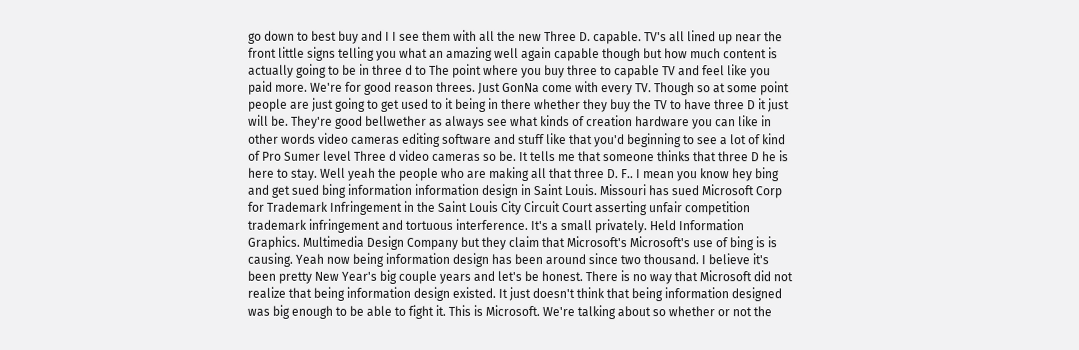go down to best buy and I I see them with all the new Three D. capable. TV's all lined up near the front little signs telling you what an amazing well again capable though but how much content is actually going to be in three d to The point where you buy three to capable TV and feel like you paid more. We're for good reason threes. Just GonNa come with every TV. Though so at some point people are just going to get used to it being in there whether they buy the TV to have three D it just will be. They're good bellwether as always see what kinds of creation hardware you can like in other words video cameras editing software and stuff like that you'd beginning to see a lot of kind of Pro Sumer level Three d video cameras so be. It tells me that someone thinks that three D he is here to stay. Well yeah the people who are making all that three D. F.. I mean you know hey bing and get sued bing information information design in Saint Louis. Missouri has sued Microsoft Corp for Trademark Infringement in the Saint Louis City Circuit Court asserting unfair competition trademark infringement and tortuous interference. It's a small privately. Held Information Graphics. Multimedia Design Company but they claim that Microsoft's Microsoft's use of bing is is causing. Yeah now being information design has been around since two thousand. I believe it's been pretty New Year's big couple years and let's be honest. There is no way that Microsoft did not realize that being information design existed. It just doesn't think that being information designed was big enough to be able to fight it. This is Microsoft. We're talking about so whether or not the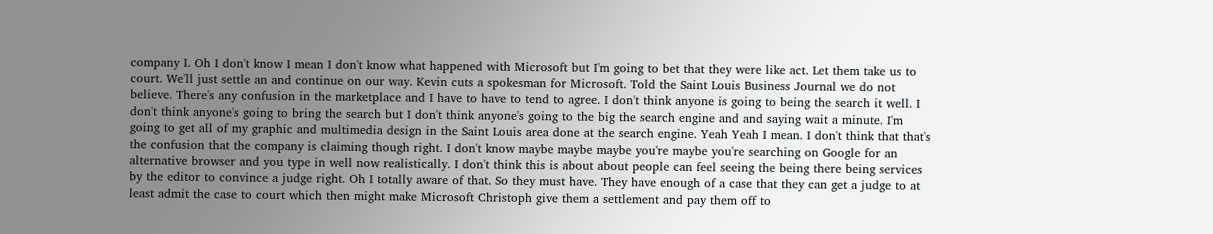company I. Oh I don't know I mean I don't know what happened with Microsoft but I'm going to bet that they were like act. Let them take us to court. We'll just settle an and continue on our way. Kevin cuts a spokesman for Microsoft. Told the Saint Louis Business Journal we do not believe. There's any confusion in the marketplace and I have to have to tend to agree. I don't think anyone is going to being the search it well. I don't think anyone's going to bring the search but I don't think anyone's going to the big the search engine and and saying wait a minute. I'm going to get all of my graphic and multimedia design in the Saint Louis area done at the search engine. Yeah Yeah I mean. I don't think that that's the confusion that the company is claiming though right. I don't know maybe maybe maybe you're maybe you're searching on Google for an alternative browser and you type in well now realistically. I don't think this is about about people can feel seeing the being there being services by the editor to convince a judge right. Oh I totally aware of that. So they must have. They have enough of a case that they can get a judge to at least admit the case to court which then might make Microsoft Christoph give them a settlement and pay them off to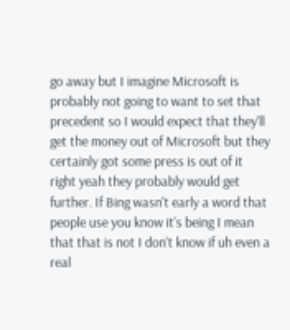go away but I imagine Microsoft is probably not going to want to set that precedent so I would expect that they'll get the money out of Microsoft but they certainly got some press is out of it right yeah they probably would get further. If Bing wasn't early a word that people use you know it's being I mean that that is not I don't know if uh even a real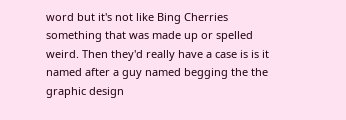word but it's not like Bing Cherries something that was made up or spelled weird. Then they'd really have a case is is it named after a guy named begging the the graphic design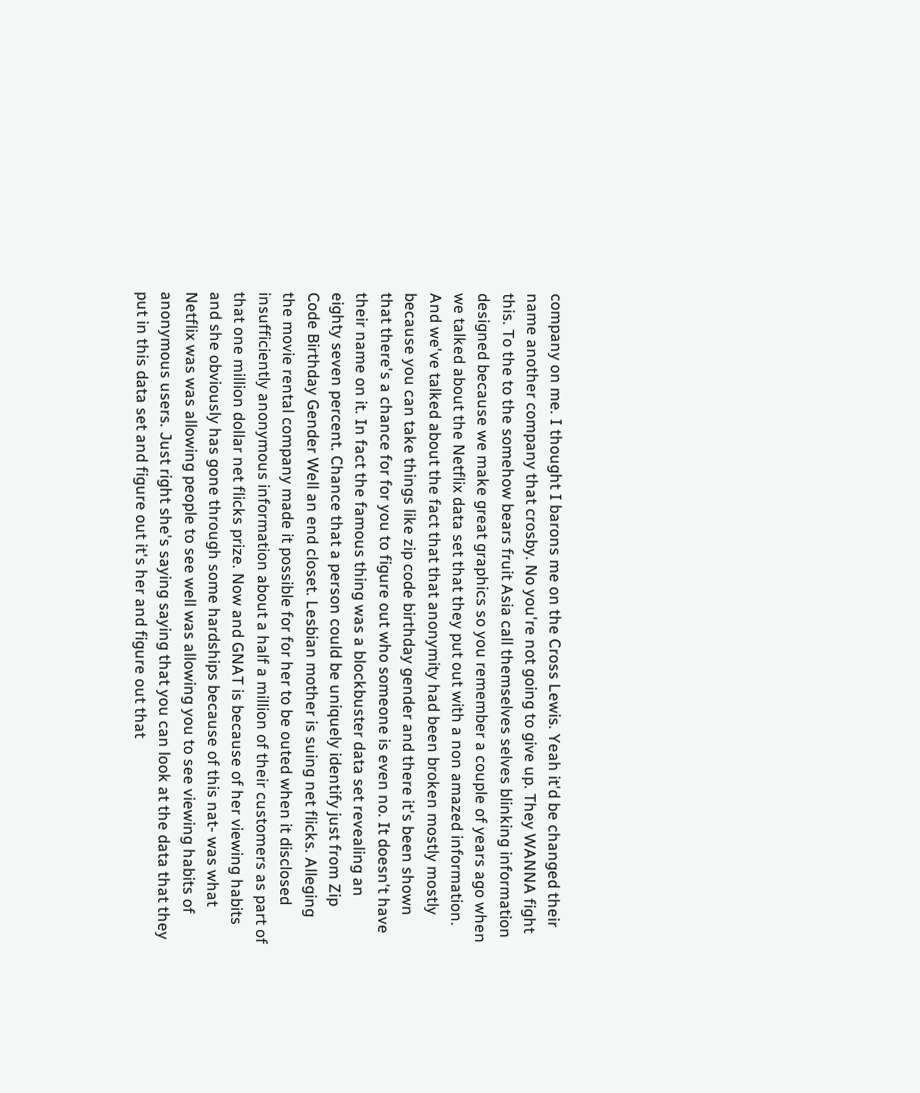company on me. I thought I barons me on the Cross Lewis. Yeah it'd be changed their name another company that crosby. No you're not going to give up. They WANNA fight this. To the to the somehow bears fruit Asia call themselves selves blinking information designed because we make great graphics so you remember a couple of years ago when we talked about the Netflix data set that they put out with a non amazed information. And we've talked about the fact that that anonymity had been broken mostly mostly because you can take things like zip code birthday gender and there it's been shown that there's a chance for for you to figure out who someone is even no. It doesn't have their name on it. In fact the famous thing was a blockbuster data set revealing an eighty seven percent. Chance that a person could be uniquely identify just from Zip Code Birthday Gender Well an end closet. Lesbian mother is suing net flicks. Alleging the movie rental company made it possible for for her to be outed when it disclosed insufficiently anonymous information about a half a million of their customers as part of that one million dollar net flicks prize. Now and GNAT is because of her viewing habits and she obviously has gone through some hardships because of this nat- was what Netflix was was allowing people to see well was allowing you to see viewing habits of anonymous users. Just right she's saying saying that you can look at the data that they put in this data set and figure out it's her and figure out that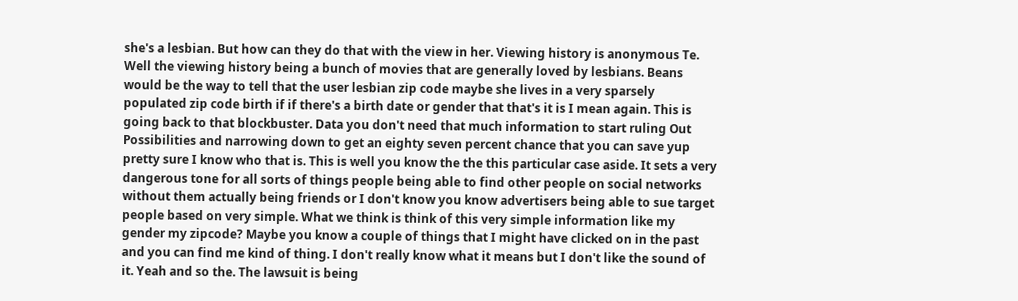she's a lesbian. But how can they do that with the view in her. Viewing history is anonymous Te. Well the viewing history being a bunch of movies that are generally loved by lesbians. Beans would be the way to tell that the user lesbian zip code maybe she lives in a very sparsely populated zip code birth if if there's a birth date or gender that that's it is I mean again. This is going back to that blockbuster. Data you don't need that much information to start ruling Out Possibilities and narrowing down to get an eighty seven percent chance that you can save yup pretty sure I know who that is. This is well you know the the this particular case aside. It sets a very dangerous tone for all sorts of things people being able to find other people on social networks without them actually being friends or I don't know you know advertisers being able to sue target people based on very simple. What we think is think of this very simple information like my gender my zipcode? Maybe you know a couple of things that I might have clicked on in the past and you can find me kind of thing. I don't really know what it means but I don't like the sound of it. Yeah and so the. The lawsuit is being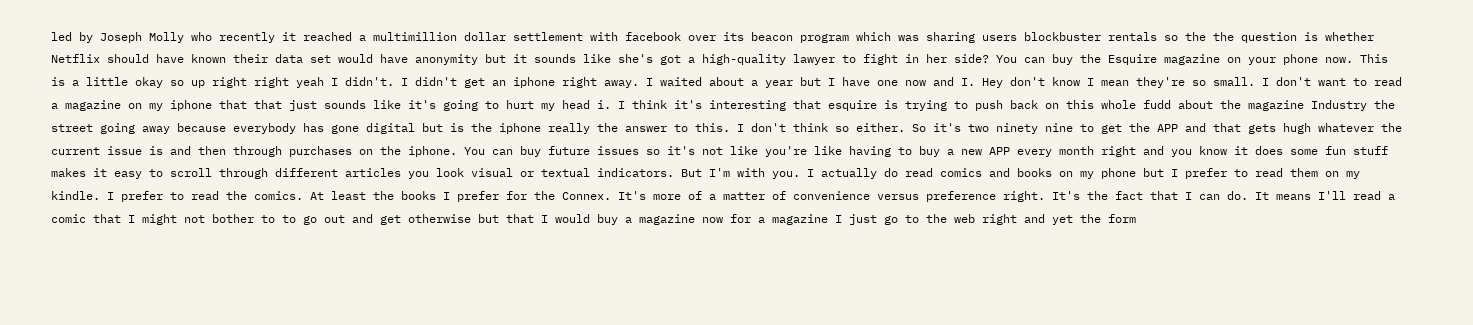led by Joseph Molly who recently it reached a multimillion dollar settlement with facebook over its beacon program which was sharing users blockbuster rentals so the the question is whether Netflix should have known their data set would have anonymity but it sounds like she's got a high-quality lawyer to fight in her side? You can buy the Esquire magazine on your phone now. This is a little okay so up right right yeah I didn't. I didn't get an iphone right away. I waited about a year but I have one now and I. Hey don't know I mean they're so small. I don't want to read a magazine on my iphone that that just sounds like it's going to hurt my head i. I think it's interesting that esquire is trying to push back on this whole fudd about the magazine Industry the street going away because everybody has gone digital but is the iphone really the answer to this. I don't think so either. So it's two ninety nine to get the APP and that gets hugh whatever the current issue is and then through purchases on the iphone. You can buy future issues so it's not like you're like having to buy a new APP every month right and you know it does some fun stuff makes it easy to scroll through different articles you look visual or textual indicators. But I'm with you. I actually do read comics and books on my phone but I prefer to read them on my kindle. I prefer to read the comics. At least the books I prefer for the Connex. It's more of a matter of convenience versus preference right. It's the fact that I can do. It means I'll read a comic that I might not bother to to go out and get otherwise but that I would buy a magazine now for a magazine I just go to the web right and yet the form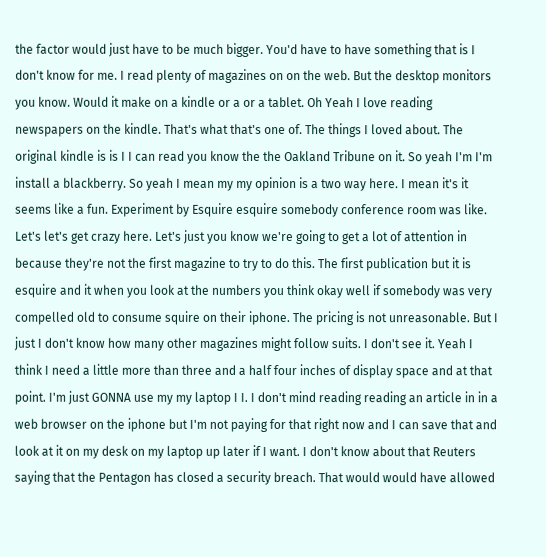the factor would just have to be much bigger. You'd have to have something that is I don't know for me. I read plenty of magazines on on the web. But the desktop monitors you know. Would it make on a kindle or a or a tablet. Oh Yeah I love reading newspapers on the kindle. That's what that's one of. The things I loved about. The original kindle is is I I can read you know the the Oakland Tribune on it. So yeah I'm I'm install a blackberry. So yeah I mean my my opinion is a two way here. I mean it's it seems like a fun. Experiment by Esquire esquire somebody conference room was like. Let's let's get crazy here. Let's just you know we're going to get a lot of attention in because they're not the first magazine to try to do this. The first publication but it is esquire and it when you look at the numbers you think okay well if somebody was very compelled old to consume squire on their iphone. The pricing is not unreasonable. But I just I don't know how many other magazines might follow suits. I don't see it. Yeah I think I need a little more than three and a half four inches of display space and at that point. I'm just GONNA use my my laptop I I. I don't mind reading reading an article in in a web browser on the iphone but I'm not paying for that right now and I can save that and look at it on my desk on my laptop up later if I want. I don't know about that Reuters saying that the Pentagon has closed a security breach. That would would have allowed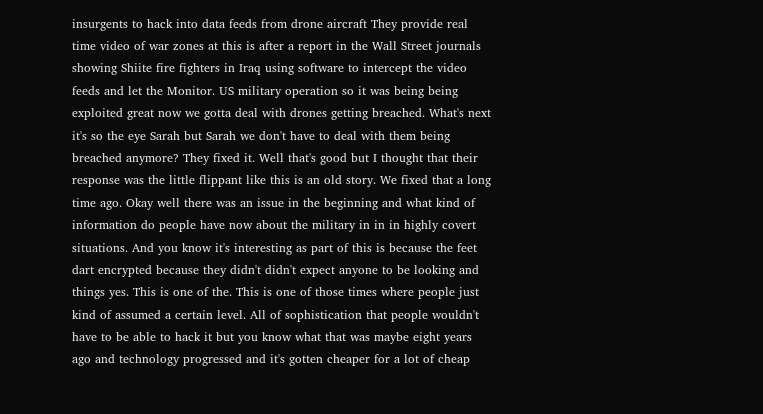insurgents to hack into data feeds from drone aircraft They provide real time video of war zones at this is after a report in the Wall Street journals showing Shiite fire fighters in Iraq using software to intercept the video feeds and let the Monitor. US military operation so it was being being exploited great now we gotta deal with drones getting breached. What's next it's so the eye Sarah but Sarah we don't have to deal with them being breached anymore? They fixed it. Well that's good but I thought that their response was the little flippant like this is an old story. We fixed that a long time ago. Okay well there was an issue in the beginning and what kind of information do people have now about the military in in in highly covert situations. And you know it's interesting as part of this is because the feet dart encrypted because they didn't didn't expect anyone to be looking and things yes. This is one of the. This is one of those times where people just kind of assumed a certain level. All of sophistication that people wouldn't have to be able to hack it but you know what that was maybe eight years ago and technology progressed and it's gotten cheaper for a lot of cheap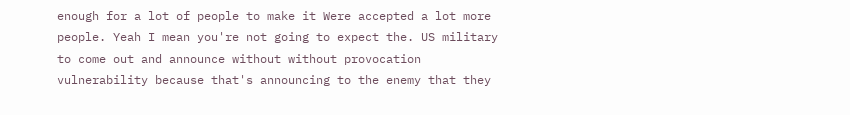enough for a lot of people to make it Were accepted a lot more people. Yeah I mean you're not going to expect the. US military to come out and announce without without provocation vulnerability because that's announcing to the enemy that they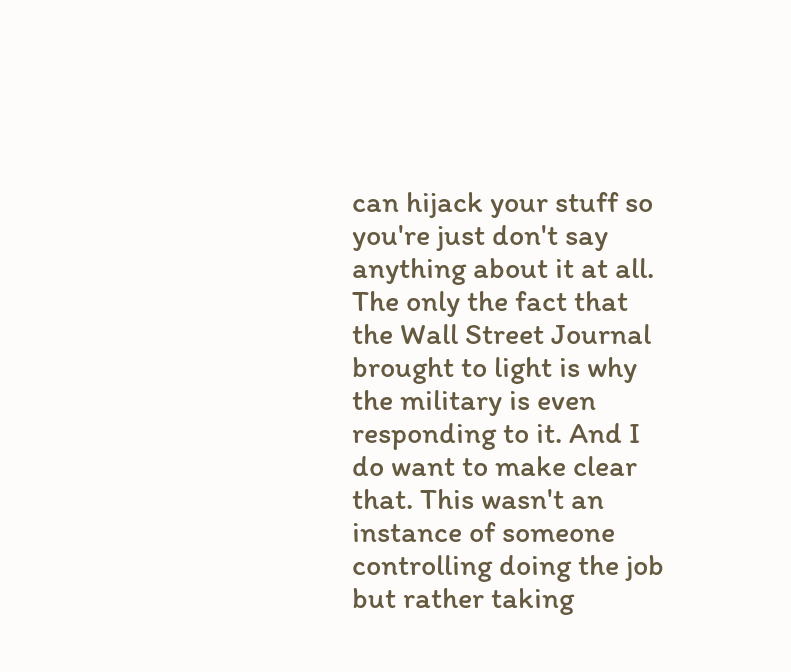can hijack your stuff so you're just don't say anything about it at all. The only the fact that the Wall Street Journal brought to light is why the military is even responding to it. And I do want to make clear that. This wasn't an instance of someone controlling doing the job but rather taking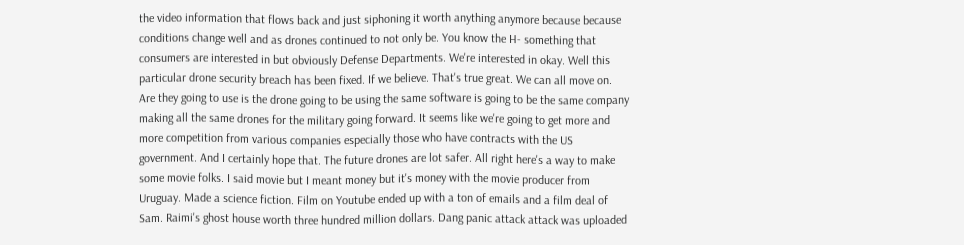the video information that flows back and just siphoning it worth anything anymore because because conditions change well and as drones continued to not only be. You know the H- something that consumers are interested in but obviously Defense Departments. We're interested in okay. Well this particular drone security breach has been fixed. If we believe. That's true great. We can all move on. Are they going to use is the drone going to be using the same software is going to be the same company making all the same drones for the military going forward. It seems like we're going to get more and more competition from various companies especially those who have contracts with the US government. And I certainly hope that. The future drones are lot safer. All right here's a way to make some movie folks. I said movie but I meant money but it's money with the movie producer from Uruguay. Made a science fiction. Film on Youtube ended up with a ton of emails and a film deal of Sam. Raimi's ghost house worth three hundred million dollars. Dang panic attack attack was uploaded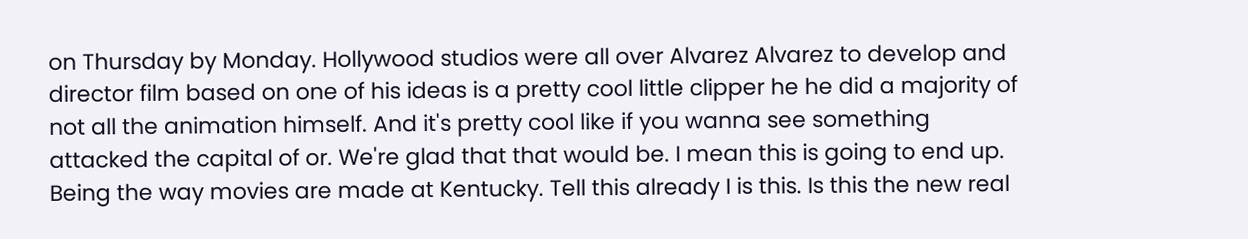on Thursday by Monday. Hollywood studios were all over Alvarez Alvarez to develop and director film based on one of his ideas is a pretty cool little clipper he he did a majority of not all the animation himself. And it's pretty cool like if you wanna see something attacked the capital of or. We're glad that that would be. I mean this is going to end up. Being the way movies are made at Kentucky. Tell this already I is this. Is this the new real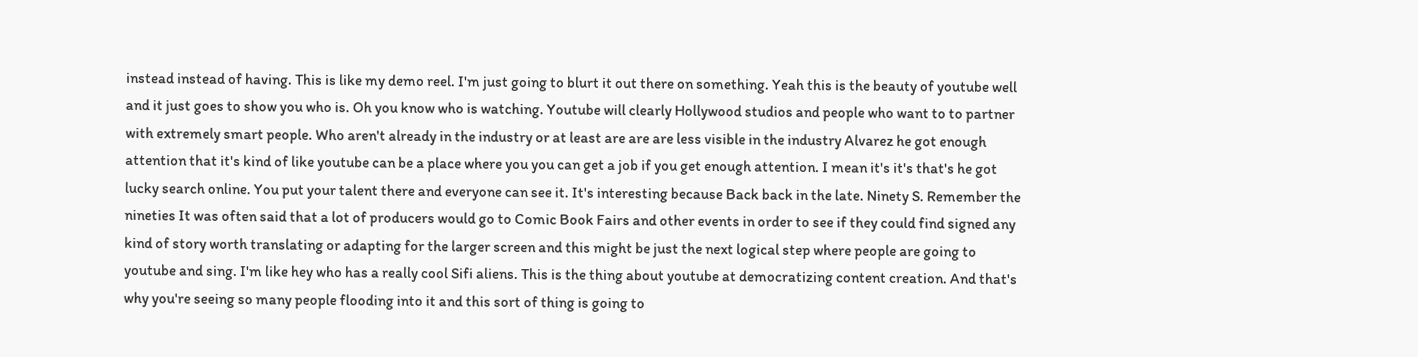instead instead of having. This is like my demo reel. I'm just going to blurt it out there on something. Yeah this is the beauty of youtube well and it just goes to show you who is. Oh you know who is watching. Youtube will clearly Hollywood studios and people who want to to partner with extremely smart people. Who aren't already in the industry or at least are are are less visible in the industry Alvarez he got enough attention that it's kind of like youtube can be a place where you you can get a job if you get enough attention. I mean it's it's that's he got lucky search online. You put your talent there and everyone can see it. It's interesting because Back back in the late. Ninety S. Remember the nineties It was often said that a lot of producers would go to Comic Book Fairs and other events in order to see if they could find signed any kind of story worth translating or adapting for the larger screen and this might be just the next logical step where people are going to youtube and sing. I'm like hey who has a really cool Sifi aliens. This is the thing about youtube at democratizing content creation. And that's why you're seeing so many people flooding into it and this sort of thing is going to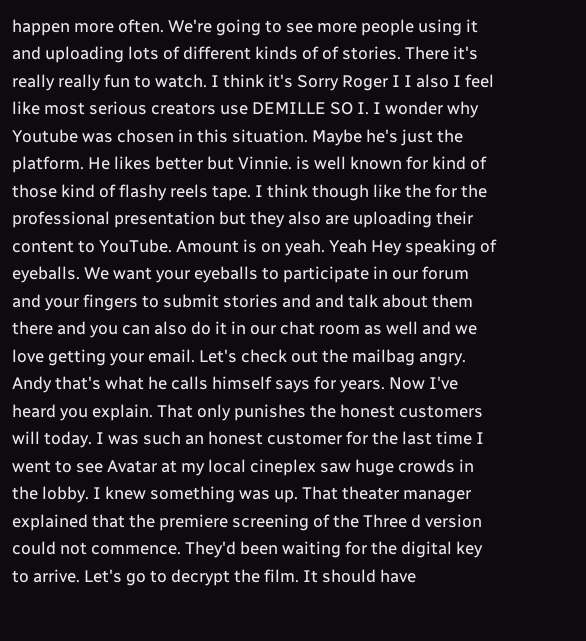happen more often. We're going to see more people using it and uploading lots of different kinds of of stories. There it's really really fun to watch. I think it's Sorry Roger I I also I feel like most serious creators use DEMILLE SO I. I wonder why Youtube was chosen in this situation. Maybe he's just the platform. He likes better but Vinnie. is well known for kind of those kind of flashy reels tape. I think though like the for the professional presentation but they also are uploading their content to YouTube. Amount is on yeah. Yeah Hey speaking of eyeballs. We want your eyeballs to participate in our forum and your fingers to submit stories and and talk about them there and you can also do it in our chat room as well and we love getting your email. Let's check out the mailbag angry. Andy that's what he calls himself says for years. Now I've heard you explain. That only punishes the honest customers will today. I was such an honest customer for the last time I went to see Avatar at my local cineplex saw huge crowds in the lobby. I knew something was up. That theater manager explained that the premiere screening of the Three d version could not commence. They'd been waiting for the digital key to arrive. Let's go to decrypt the film. It should have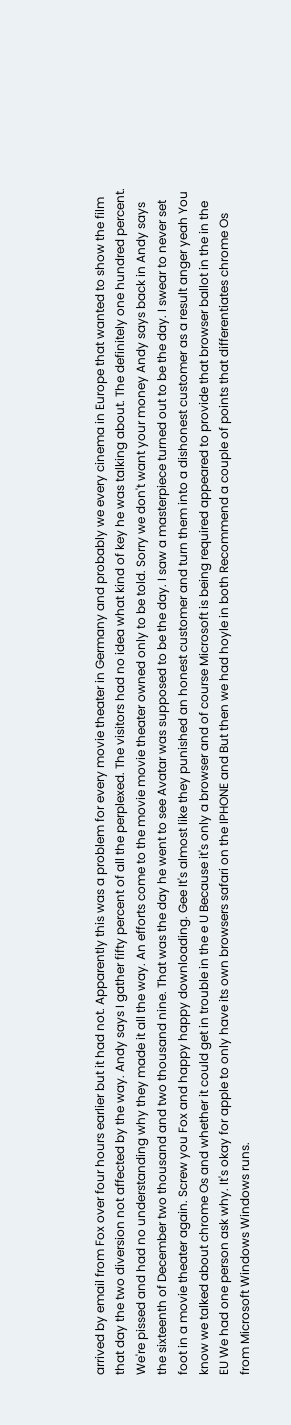arrived by email from Fox over four hours earlier but it had not. Apparently this was a problem for every movie theater in Germany and probably we every cinema in Europe that wanted to show the film that day the two diversion not affected by the way. Andy says I gather fifty percent of all the perplexed. The visitors had no idea what kind of key he was talking about. The definitely one hundred percent. We're pissed and had no understanding why they made it all the way. An efforts come to the movie movie theater owned only to be told. Sorry we don't want your money Andy says back in Andy says the sixteenth of December two thousand and two thousand nine. That was the day he went to see Avatar was supposed to be the day. I saw a masterpiece turned out to be the day. I swear to never set foot in a movie theater again. Screw you Fox and happy happy downloading. Gee It's almost like they punished an honest customer and turn them into a dishonest customer as a result anger yeah You know we talked about chrome Os and whether it could get in trouble in the e U Because it's only a browser and of course Microsoft is being required appeared to provide that browser ballot in the in the EU We had one person ask why. It's okay for apple to only have its own browsers safari on the IPHONE and But then we had hoyle in both Recommend a couple of points that differentiates chrome Os from Microsoft Windows Windows runs.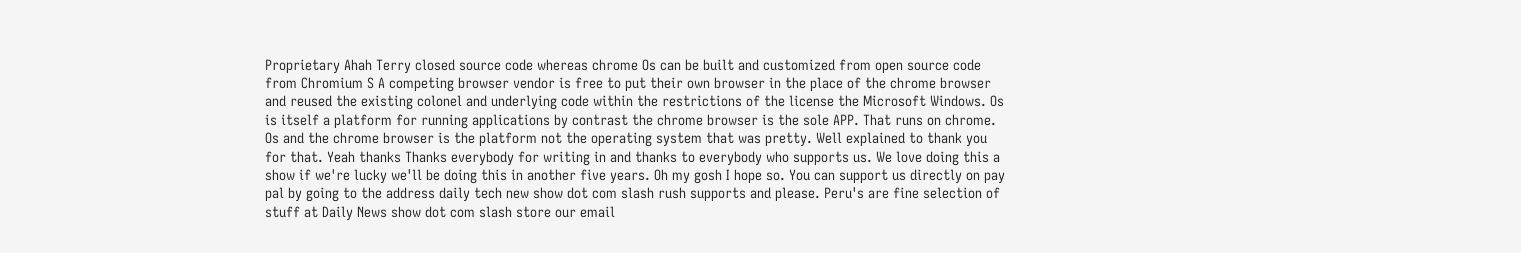Proprietary Ahah Terry closed source code whereas chrome Os can be built and customized from open source code from Chromium S A competing browser vendor is free to put their own browser in the place of the chrome browser and reused the existing colonel and underlying code within the restrictions of the license the Microsoft Windows. Os is itself a platform for running applications by contrast the chrome browser is the sole APP. That runs on chrome. Os and the chrome browser is the platform not the operating system that was pretty. Well explained to thank you for that. Yeah thanks Thanks everybody for writing in and thanks to everybody who supports us. We love doing this a show if we're lucky we'll be doing this in another five years. Oh my gosh I hope so. You can support us directly on pay pal by going to the address daily tech new show dot com slash rush supports and please. Peru's are fine selection of stuff at Daily News show dot com slash store our email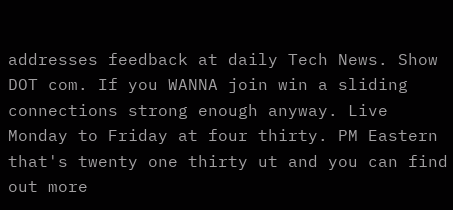addresses feedback at daily Tech News. Show DOT com. If you WANNA join win a sliding connections strong enough anyway. Live Monday to Friday at four thirty. PM Eastern that's twenty one thirty ut and you can find out more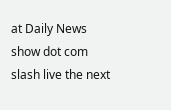at Daily News show dot com slash live the next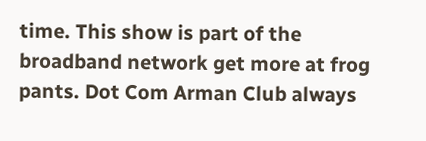time. This show is part of the broadband network get more at frog pants. Dot Com Arman Club always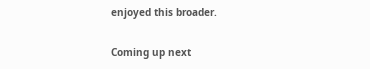enjoyed this broader.

Coming up next